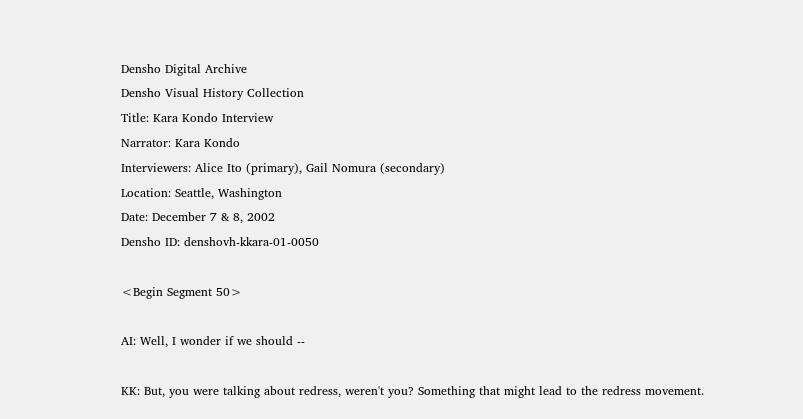Densho Digital Archive
Densho Visual History Collection
Title: Kara Kondo Interview
Narrator: Kara Kondo
Interviewers: Alice Ito (primary), Gail Nomura (secondary)
Location: Seattle, Washington
Date: December 7 & 8, 2002
Densho ID: denshovh-kkara-01-0050

<Begin Segment 50>

AI: Well, I wonder if we should --

KK: But, you were talking about redress, weren't you? Something that might lead to the redress movement.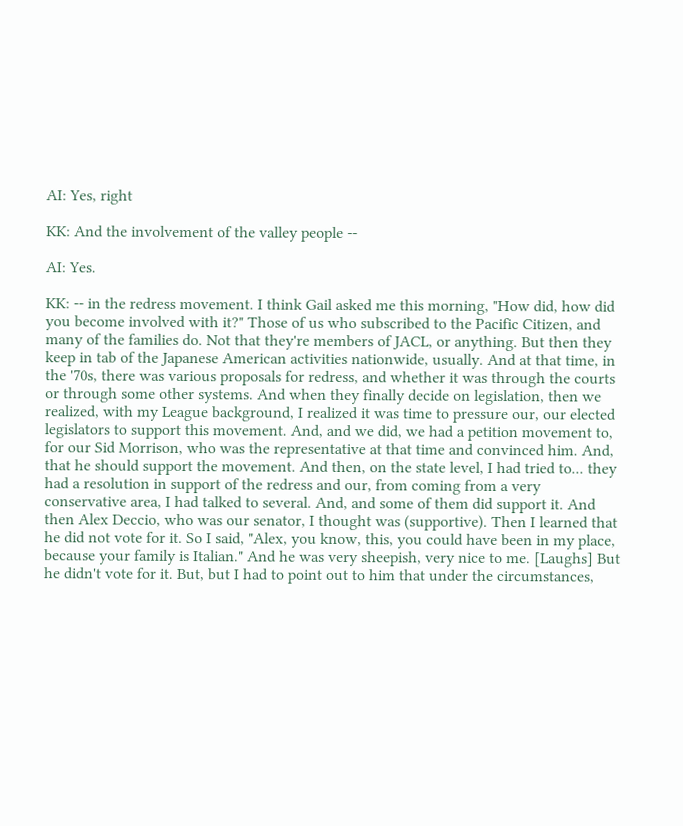AI: Yes, right

KK: And the involvement of the valley people --

AI: Yes.

KK: -- in the redress movement. I think Gail asked me this morning, "How did, how did you become involved with it?" Those of us who subscribed to the Pacific Citizen, and many of the families do. Not that they're members of JACL, or anything. But then they keep in tab of the Japanese American activities nationwide, usually. And at that time, in the '70s, there was various proposals for redress, and whether it was through the courts or through some other systems. And when they finally decide on legislation, then we realized, with my League background, I realized it was time to pressure our, our elected legislators to support this movement. And, and we did, we had a petition movement to, for our Sid Morrison, who was the representative at that time and convinced him. And, that he should support the movement. And then, on the state level, I had tried to... they had a resolution in support of the redress and our, from coming from a very conservative area, I had talked to several. And, and some of them did support it. And then Alex Deccio, who was our senator, I thought was (supportive). Then I learned that he did not vote for it. So I said, "Alex, you know, this, you could have been in my place, because your family is Italian." And he was very sheepish, very nice to me. [Laughs] But he didn't vote for it. But, but I had to point out to him that under the circumstances,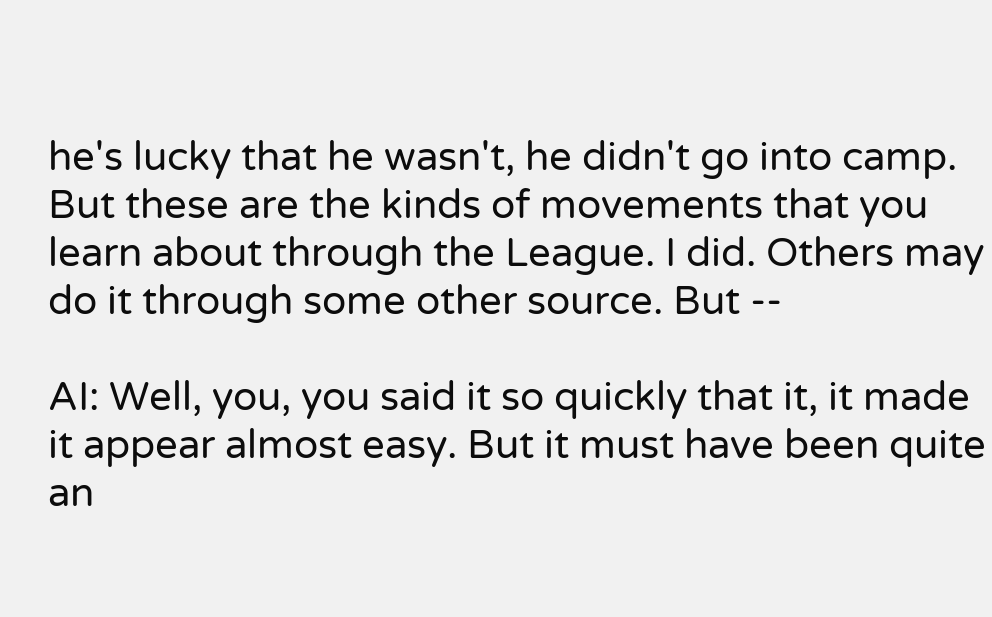he's lucky that he wasn't, he didn't go into camp. But these are the kinds of movements that you learn about through the League. I did. Others may do it through some other source. But --

AI: Well, you, you said it so quickly that it, it made it appear almost easy. But it must have been quite an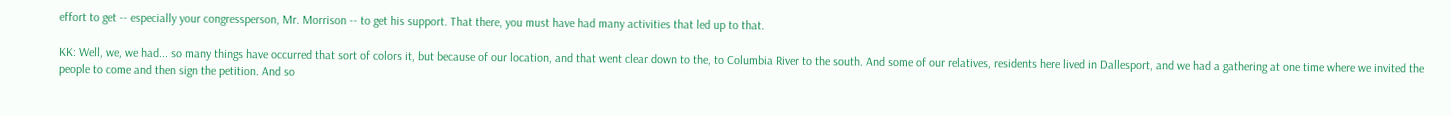effort to get -- especially your congressperson, Mr. Morrison -- to get his support. That there, you must have had many activities that led up to that.

KK: Well, we, we had... so many things have occurred that sort of colors it, but because of our location, and that went clear down to the, to Columbia River to the south. And some of our relatives, residents here lived in Dallesport, and we had a gathering at one time where we invited the people to come and then sign the petition. And so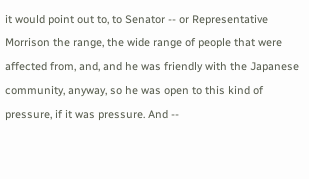it would point out to, to Senator -- or Representative Morrison the range, the wide range of people that were affected from, and, and he was friendly with the Japanese community, anyway, so he was open to this kind of pressure, if it was pressure. And --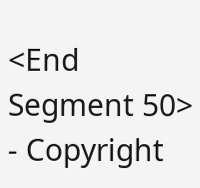<End Segment 50> - Copyright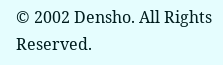© 2002 Densho. All Rights Reserved.